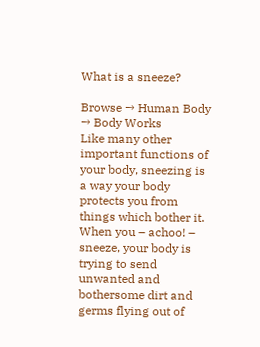What is a sneeze?

Browse → Human Body → Body Works
Like many other important functions of your body, sneezing is a way your body protects you from things which bother it. When you – achoo! – sneeze, your body is trying to send unwanted and bothersome dirt and germs flying out of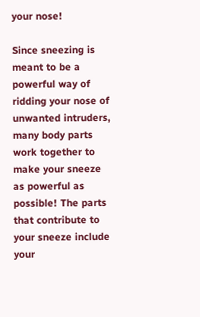your nose!

Since sneezing is meant to be a powerful way of ridding your nose of unwanted intruders, many body parts work together to make your sneeze as powerful as possible! The parts that contribute to your sneeze include your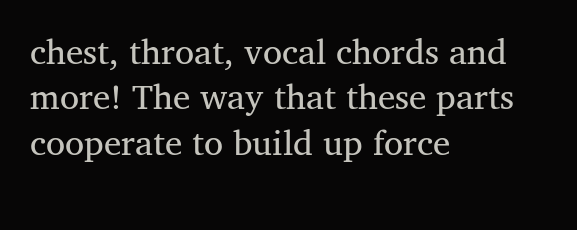chest, throat, vocal chords and more! The way that these parts cooperate to build up force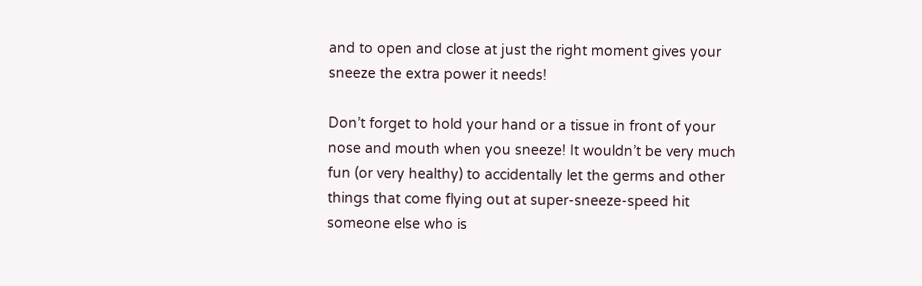and to open and close at just the right moment gives your sneeze the extra power it needs!

Don’t forget to hold your hand or a tissue in front of your nose and mouth when you sneeze! It wouldn’t be very much fun (or very healthy) to accidentally let the germs and other things that come flying out at super-sneeze-speed hit someone else who is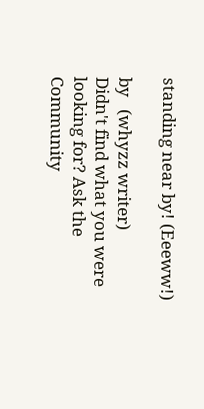standing near by! (Eeeww!)

by   (whyzz writer)
Didn't find what you were looking for? Ask the Community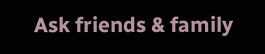Ask friends & family